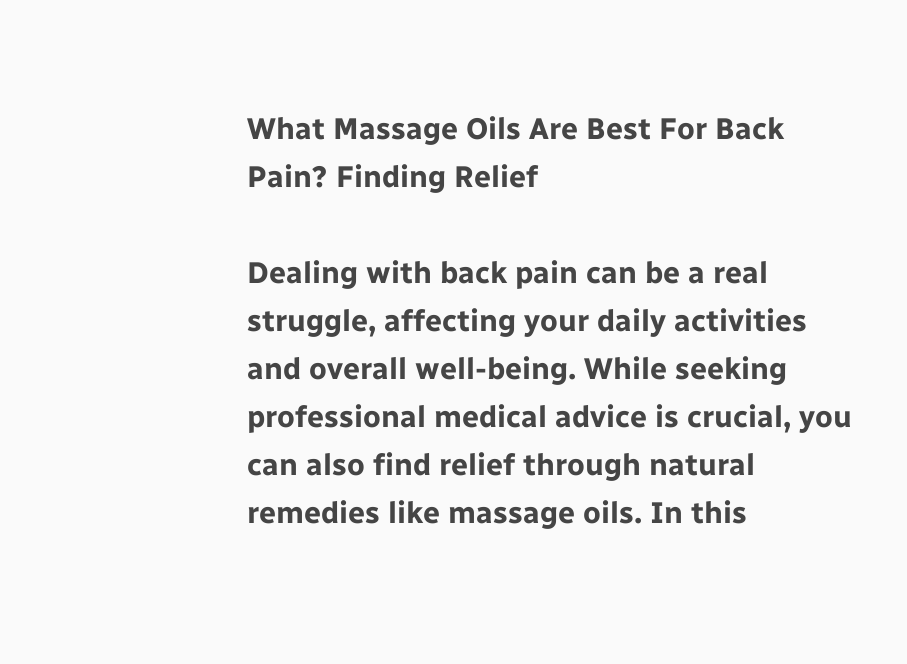What Massage Oils Are Best For Back Pain? Finding Relief

Dealing with back pain can be a real struggle, affecting your daily activities and overall well-being. While seeking professional medical advice is crucial, you can also find relief through natural remedies like massage oils. In this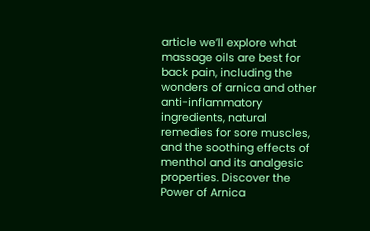article we’ll explore what massage oils are best for back pain, including the wonders of arnica and other anti-inflammatory ingredients, natural remedies for sore muscles, and the soothing effects of menthol and its analgesic properties. Discover the Power of Arnica